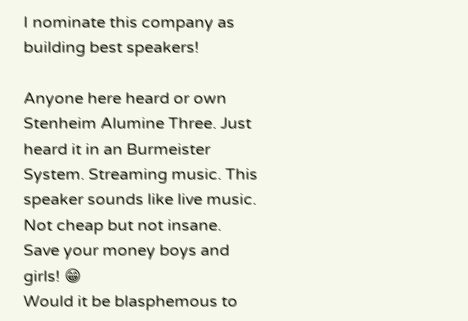I nominate this company as building best speakers!

Anyone here heard or own Stenheim Alumine Three. Just heard it in an Burmeister System. Streaming music. This speaker sounds like live music. Not cheap but not insane. Save your money boys and girls! 😁
Would it be blasphemous to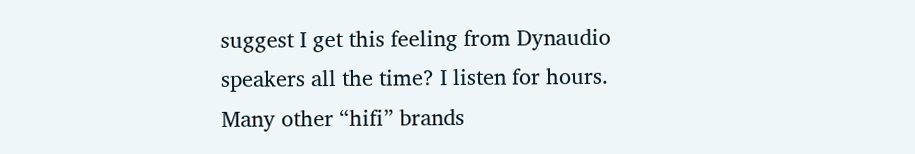suggest I get this feeling from Dynaudio speakers all the time? I listen for hours. Many other “hifi” brands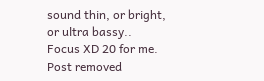sound thin, or bright, or ultra bassy..  Focus XD 20 for me.
Post removed